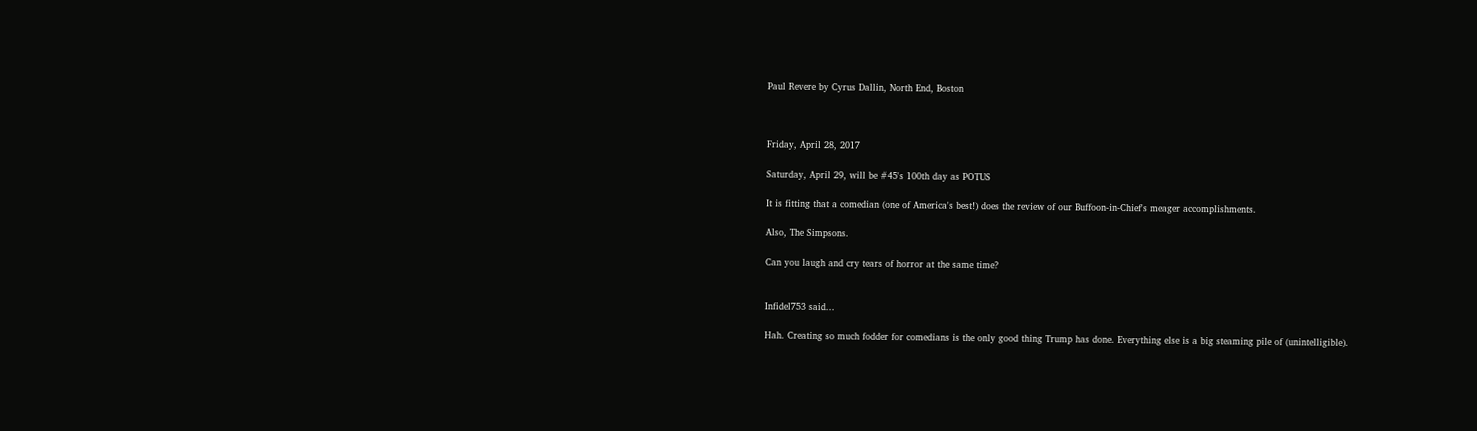Paul Revere by Cyrus Dallin, North End, Boston



Friday, April 28, 2017

Saturday, April 29, will be #45's 100th day as POTUS

It is fitting that a comedian (one of America's best!) does the review of our Buffoon-in-Chief's meager accomplishments.

Also, The Simpsons.

Can you laugh and cry tears of horror at the same time?


Infidel753 said...

Hah. Creating so much fodder for comedians is the only good thing Trump has done. Everything else is a big steaming pile of (unintelligible).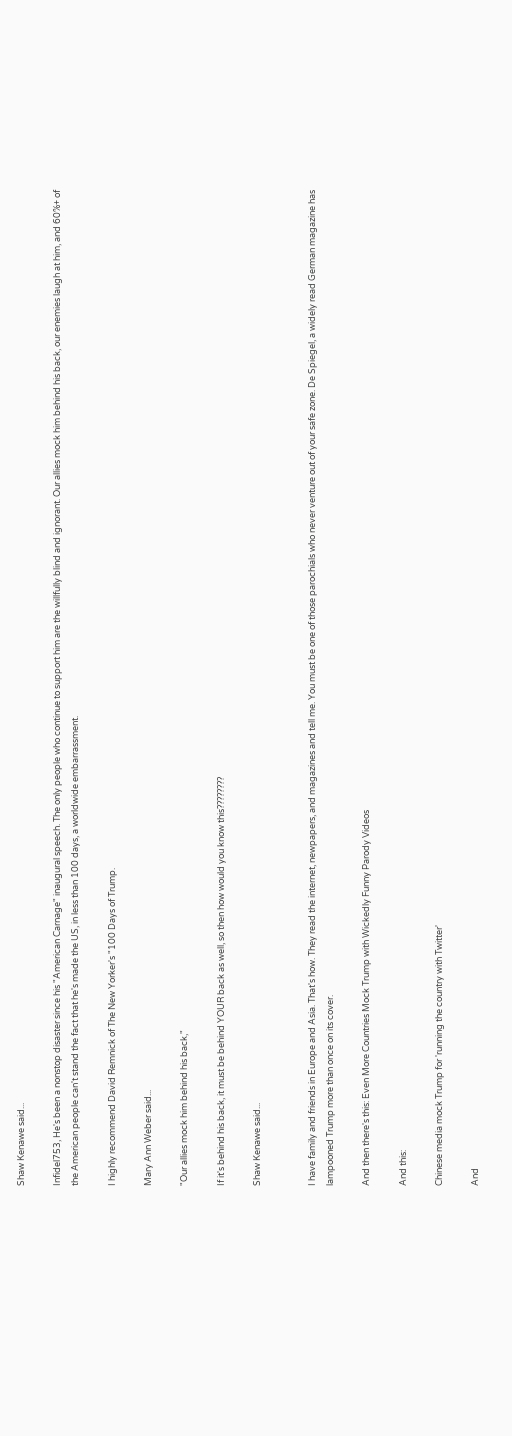Shaw Kenawe said...

Infidel753, He's been a nonstop disaster since his "American Carnage" inaugural speech. The only people who continue to support him are the willfully blind and ignorant. Our allies mock him behind his back, our enemies laugh at him, and 60%+ of the American people can't stand the fact that he's made the US, in less than 100 days, a worldwide embarrassment.

I highly recommend David Remnick of The New Yorker's "100 Days of Trump.

Mary Ann Weber said...

"Our allies mock him behind his back,"

If it's behind his back, it must be behind YOUR back as well, so then how would you know this????????

Shaw Kenawe said...


I have family and friends in Europe and Asia. That's how. They read the internet, newpapers, and magazines and tell me. You must be one of those parochials who never venture out of your safe zone. De Spiegel, a widely read German magazine has lampooned Trump more than once on its cover.

And then there's this: Even More Countries Mock Trump with Wickedly Funny Parody Videos

And this:

Chinese media mock Trump for 'running the country with Twitter'

And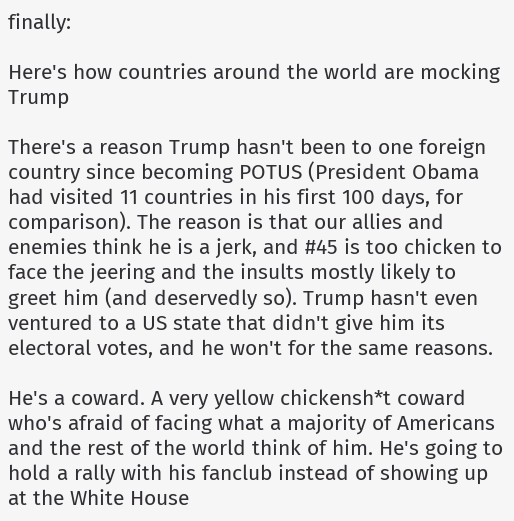finally:

Here's how countries around the world are mocking Trump

There's a reason Trump hasn't been to one foreign country since becoming POTUS (President Obama had visited 11 countries in his first 100 days, for comparison). The reason is that our allies and enemies think he is a jerk, and #45 is too chicken to face the jeering and the insults mostly likely to greet him (and deservedly so). Trump hasn't even ventured to a US state that didn't give him its electoral votes, and he won't for the same reasons.

He's a coward. A very yellow chickensh*t coward who's afraid of facing what a majority of Americans and the rest of the world think of him. He's going to hold a rally with his fanclub instead of showing up at the White House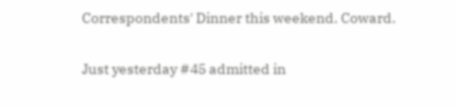Correspondents' Dinner this weekend. Coward.

Just yesterday #45 admitted in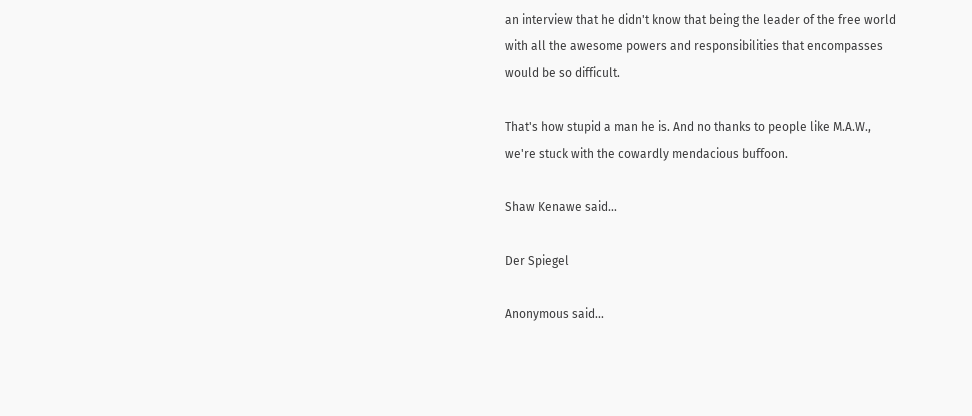an interview that he didn't know that being the leader of the free world with all the awesome powers and responsibilities that encompasses would be so difficult.

That's how stupid a man he is. And no thanks to people like M.A.W., we're stuck with the cowardly mendacious buffoon.

Shaw Kenawe said...

Der Spiegel

Anonymous said...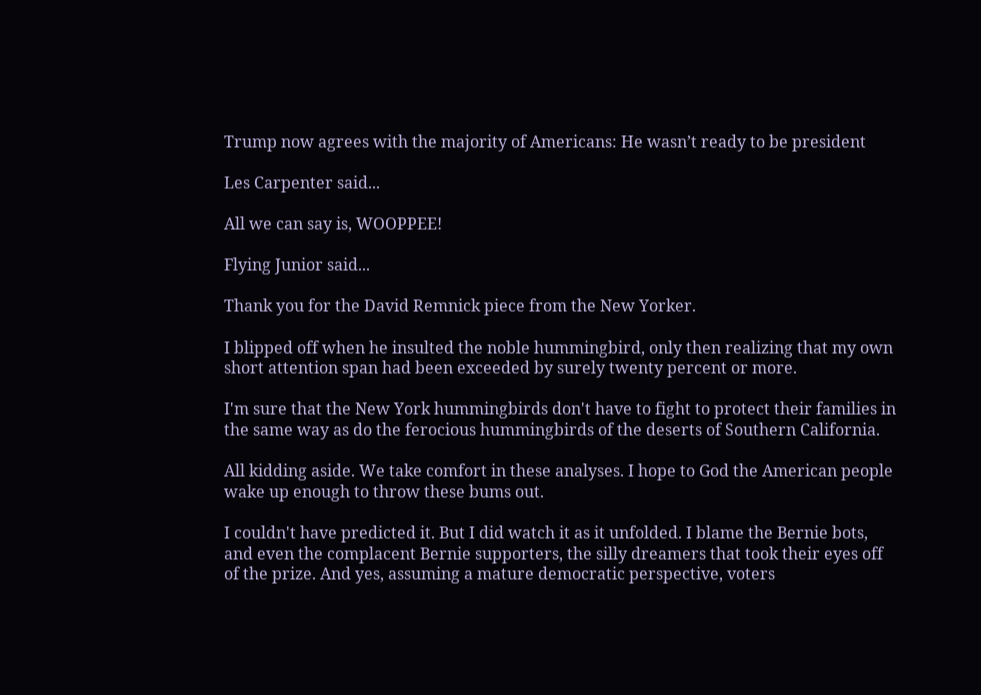Trump now agrees with the majority of Americans: He wasn’t ready to be president

Les Carpenter said...

All we can say is, WOOPPEE!

Flying Junior said...

Thank you for the David Remnick piece from the New Yorker.

I blipped off when he insulted the noble hummingbird, only then realizing that my own short attention span had been exceeded by surely twenty percent or more.

I'm sure that the New York hummingbirds don't have to fight to protect their families in the same way as do the ferocious hummingbirds of the deserts of Southern California.

All kidding aside. We take comfort in these analyses. I hope to God the American people wake up enough to throw these bums out.

I couldn't have predicted it. But I did watch it as it unfolded. I blame the Bernie bots, and even the complacent Bernie supporters, the silly dreamers that took their eyes off of the prize. And yes, assuming a mature democratic perspective, voters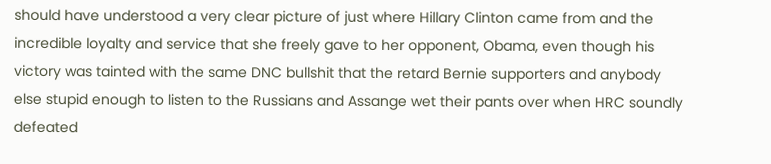should have understood a very clear picture of just where Hillary Clinton came from and the incredible loyalty and service that she freely gave to her opponent, Obama, even though his victory was tainted with the same DNC bullshit that the retard Bernie supporters and anybody else stupid enough to listen to the Russians and Assange wet their pants over when HRC soundly defeated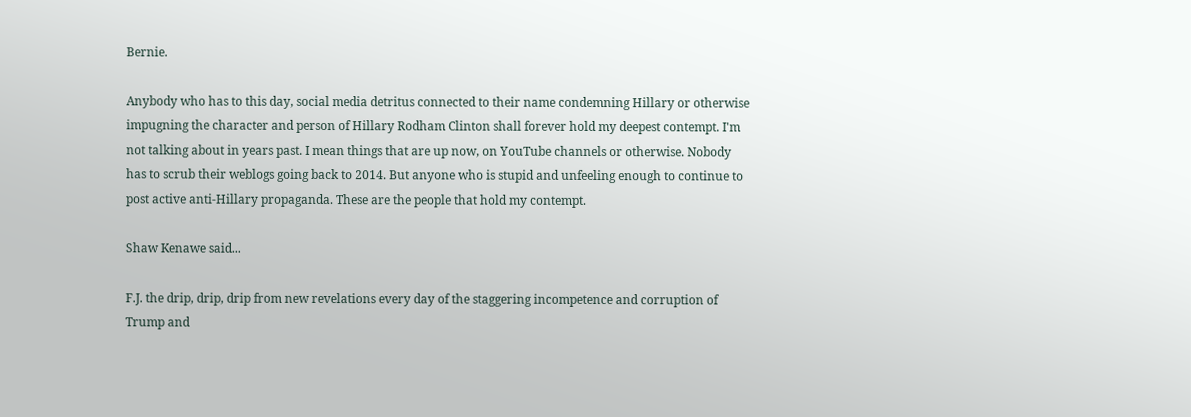Bernie.

Anybody who has to this day, social media detritus connected to their name condemning Hillary or otherwise impugning the character and person of Hillary Rodham Clinton shall forever hold my deepest contempt. I'm not talking about in years past. I mean things that are up now, on YouTube channels or otherwise. Nobody has to scrub their weblogs going back to 2014. But anyone who is stupid and unfeeling enough to continue to post active anti-Hillary propaganda. These are the people that hold my contempt.

Shaw Kenawe said...

F.J. the drip, drip, drip from new revelations every day of the staggering incompetence and corruption of Trump and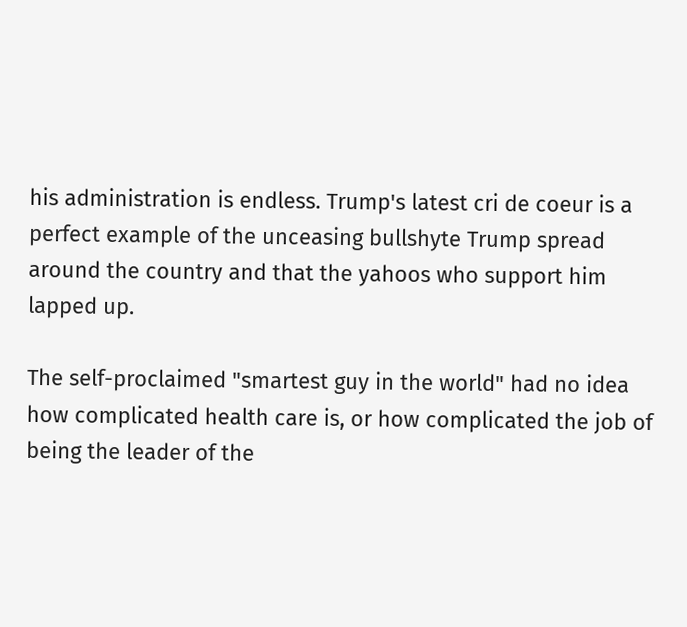his administration is endless. Trump's latest cri de coeur is a perfect example of the unceasing bullshyte Trump spread around the country and that the yahoos who support him lapped up.

The self-proclaimed "smartest guy in the world" had no idea how complicated health care is, or how complicated the job of being the leader of the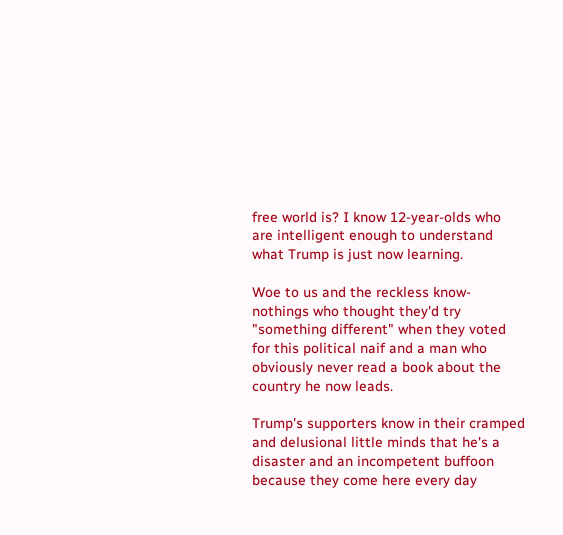free world is? I know 12-year-olds who are intelligent enough to understand what Trump is just now learning.

Woe to us and the reckless know-nothings who thought they'd try "something different" when they voted for this political naif and a man who obviously never read a book about the country he now leads.

Trump's supporters know in their cramped and delusional little minds that he's a disaster and an incompetent buffoon because they come here every day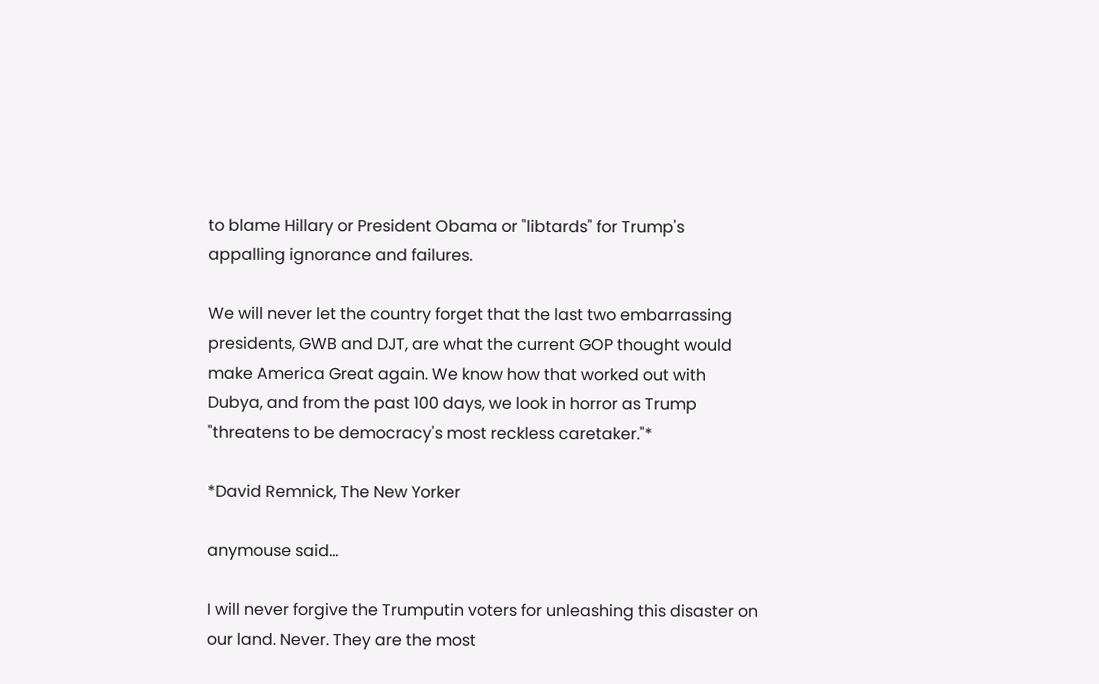to blame Hillary or President Obama or "libtards" for Trump's appalling ignorance and failures.

We will never let the country forget that the last two embarrassing presidents, GWB and DJT, are what the current GOP thought would make America Great again. We know how that worked out with Dubya, and from the past 100 days, we look in horror as Trump "threatens to be democracy's most reckless caretaker."*

*David Remnick, The New Yorker

anymouse said...

I will never forgive the Trumputin voters for unleashing this disaster on our land. Never. They are the most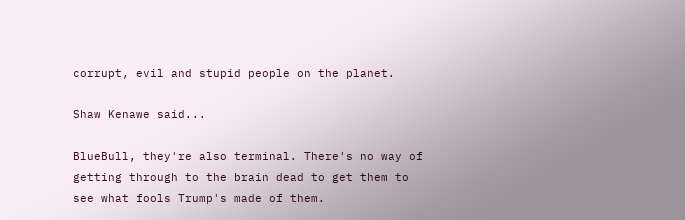corrupt, evil and stupid people on the planet.

Shaw Kenawe said...

BlueBull, they're also terminal. There's no way of getting through to the brain dead to get them to see what fools Trump's made of them.